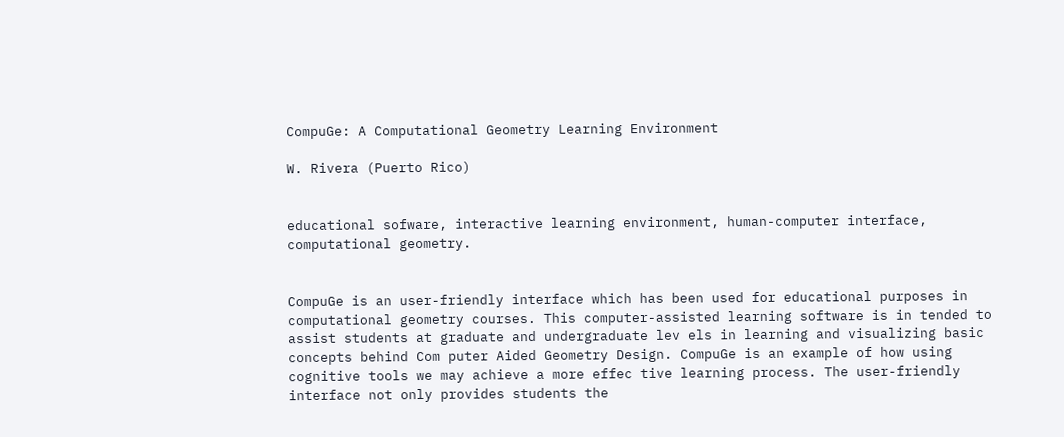CompuGe: A Computational Geometry Learning Environment

W. Rivera (Puerto Rico)


educational sofware, interactive learning environment, human-computer interface, computational geometry.


CompuGe is an user-friendly interface which has been used for educational purposes in computational geometry courses. This computer-assisted learning software is in tended to assist students at graduate and undergraduate lev els in learning and visualizing basic concepts behind Com puter Aided Geometry Design. CompuGe is an example of how using cognitive tools we may achieve a more effec tive learning process. The user-friendly interface not only provides students the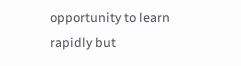opportunity to learn rapidly but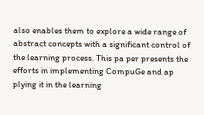also enables them to explore a wide range of abstract concepts with a significant control of the learning process. This pa per presents the efforts in implementing CompuGe and ap plying it in the learning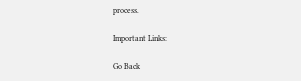process.

Important Links:

Go Back